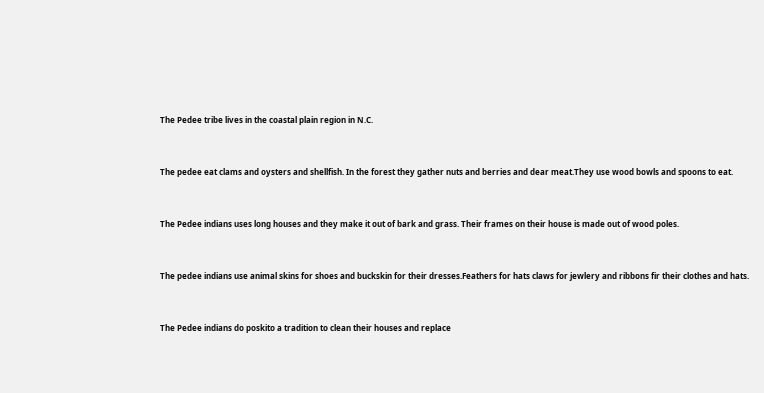The Pedee tribe lives in the coastal plain region in N.C.


The pedee eat clams and oysters and shellfish. In the forest they gather nuts and berries and dear meat.They use wood bowls and spoons to eat.


The Pedee indians uses long houses and they make it out of bark and grass. Their frames on their house is made out of wood poles.


The pedee indians use animal skins for shoes and buckskin for their dresses.Feathers for hats claws for jewlery and ribbons fir their clothes and hats.


The Pedee indians do poskito a tradition to clean their houses and replace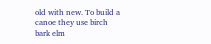old with new. To build a canoe they use birch bark elm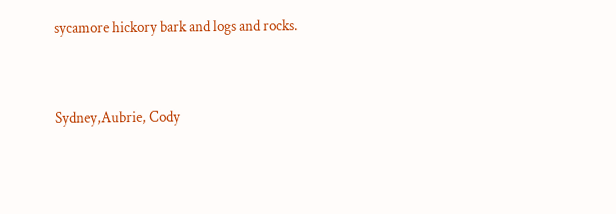sycamore hickory bark and logs and rocks.


Sydney,Aubrie, Cody